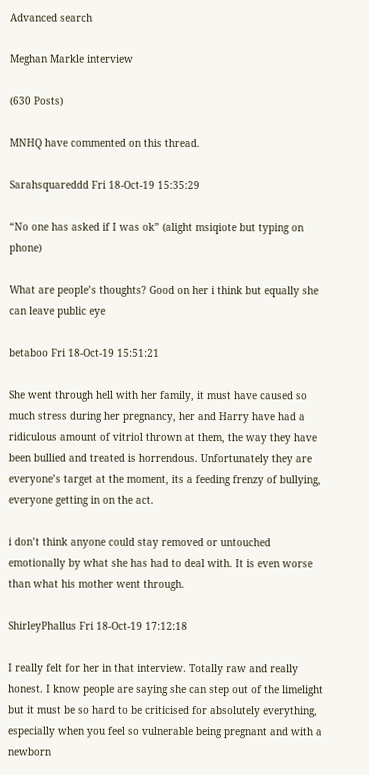Advanced search

Meghan Markle interview

(630 Posts)

MNHQ have commented on this thread.

Sarahsquareddd Fri 18-Oct-19 15:35:29

“No one has asked if I was ok” (alight msiqiote but typing on phone)

What are people’s thoughts? Good on her i think but equally she can leave public eye

betaboo Fri 18-Oct-19 15:51:21

She went through hell with her family, it must have caused so much stress during her pregnancy, her and Harry have had a ridiculous amount of vitriol thrown at them, the way they have been bullied and treated is horrendous. Unfortunately they are everyone’s target at the moment, its a feeding frenzy of bullying, everyone getting in on the act.

i don’t think anyone could stay removed or untouched emotionally by what she has had to deal with. It is even worse than what his mother went through.

ShirleyPhallus Fri 18-Oct-19 17:12:18

I really felt for her in that interview. Totally raw and really honest. I know people are saying she can step out of the limelight but it must be so hard to be criticised for absolutely everything, especially when you feel so vulnerable being pregnant and with a newborn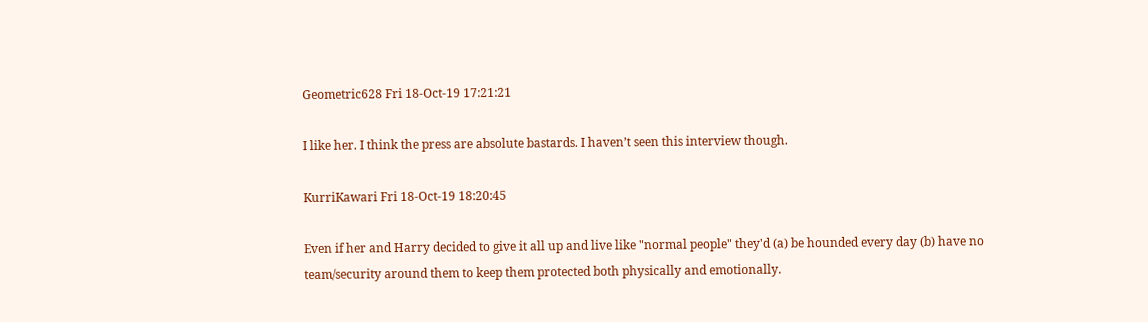Geometric628 Fri 18-Oct-19 17:21:21

I like her. I think the press are absolute bastards. I haven’t seen this interview though.

KurriKawari Fri 18-Oct-19 18:20:45

Even if her and Harry decided to give it all up and live like "normal people" they'd (a) be hounded every day (b) have no team/security around them to keep them protected both physically and emotionally.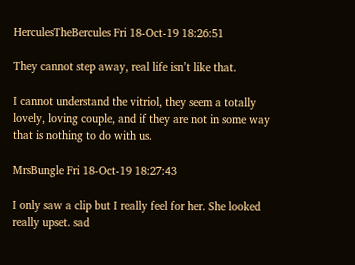HerculesTheBercules Fri 18-Oct-19 18:26:51

They cannot step away, real life isn’t like that.

I cannot understand the vitriol, they seem a totally lovely, loving couple, and if they are not in some way that is nothing to do with us.

MrsBungle Fri 18-Oct-19 18:27:43

I only saw a clip but I really feel for her. She looked really upset. sad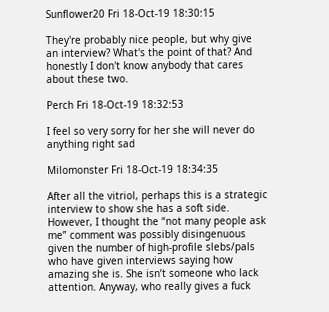Sunflower20 Fri 18-Oct-19 18:30:15

They're probably nice people, but why give an interview? What's the point of that? And honestly I don't know anybody that cares about these two.

Perch Fri 18-Oct-19 18:32:53

I feel so very sorry for her she will never do anything right sad

Milomonster Fri 18-Oct-19 18:34:35

After all the vitriol, perhaps this is a strategic interview to show she has a soft side. However, I thought the “not many people ask me” comment was possibly disingenuous given the number of high-profile slebs/pals who have given interviews saying how amazing she is. She isn’t someone who lack attention. Anyway, who really gives a fuck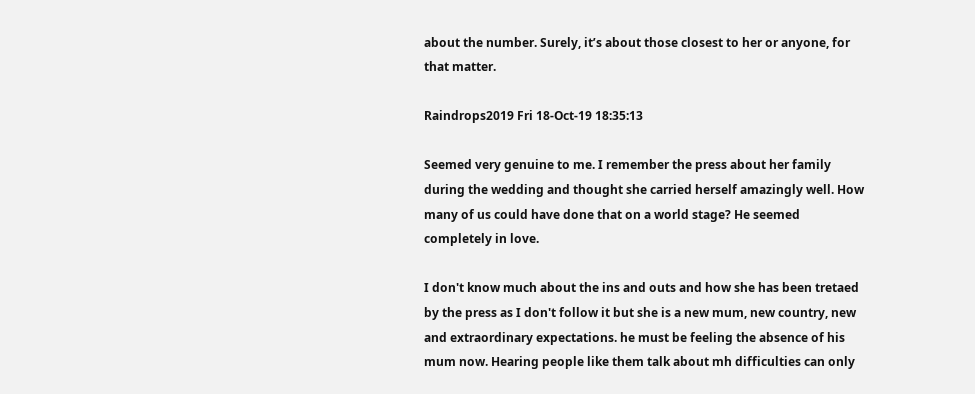about the number. Surely, it’s about those closest to her or anyone, for that matter.

Raindrops2019 Fri 18-Oct-19 18:35:13

Seemed very genuine to me. I remember the press about her family during the wedding and thought she carried herself amazingly well. How many of us could have done that on a world stage? He seemed completely in love.

I don't know much about the ins and outs and how she has been tretaed by the press as I don't follow it but she is a new mum, new country, new and extraordinary expectations. he must be feeling the absence of his mum now. Hearing people like them talk about mh difficulties can only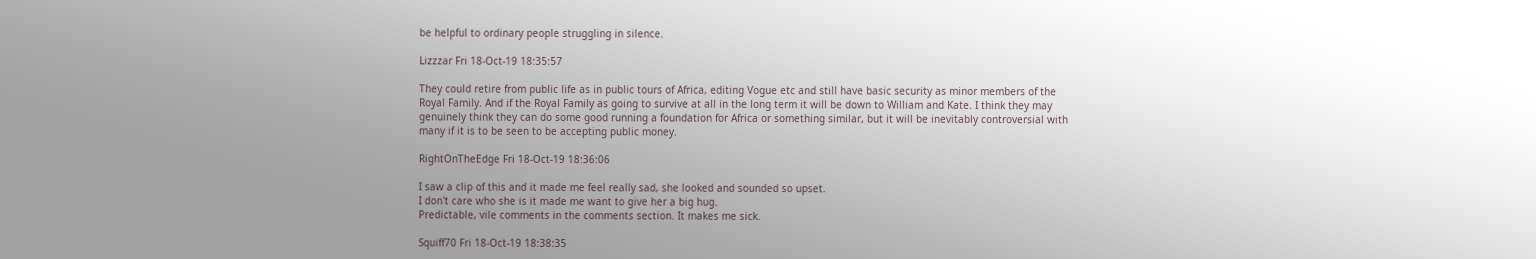be helpful to ordinary people struggling in silence.

Lizzzar Fri 18-Oct-19 18:35:57

They could retire from public life as in public tours of Africa, editing Vogue etc and still have basic security as minor members of the Royal Family. And if the Royal Family as going to survive at all in the long term it will be down to William and Kate. I think they may genuinely think they can do some good running a foundation for Africa or something similar, but it will be inevitably controversial with many if it is to be seen to be accepting public money.

RightOnTheEdge Fri 18-Oct-19 18:36:06

I saw a clip of this and it made me feel really sad, she looked and sounded so upset.
I don't care who she is it made me want to give her a big hug.
Predictable, vile comments in the comments section. It makes me sick.

Squiff70 Fri 18-Oct-19 18:38:35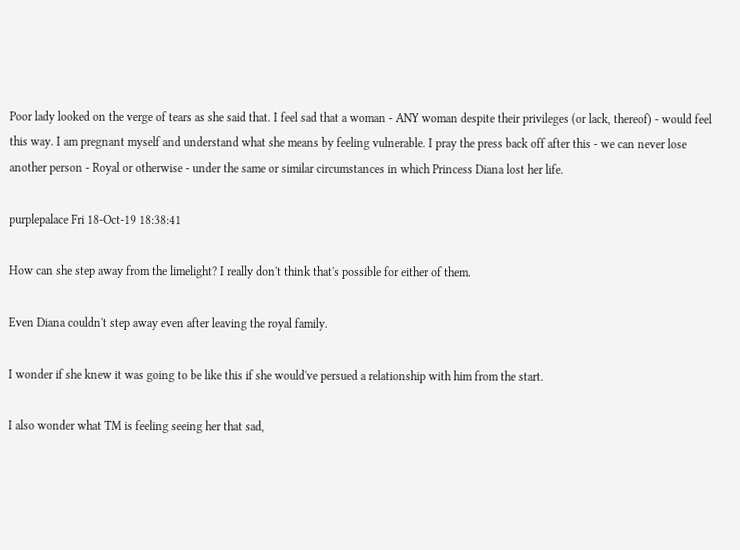Poor lady looked on the verge of tears as she said that. I feel sad that a woman - ANY woman despite their privileges (or lack, thereof) - would feel this way. I am pregnant myself and understand what she means by feeling vulnerable. I pray the press back off after this - we can never lose another person - Royal or otherwise - under the same or similar circumstances in which Princess Diana lost her life.

purplepalace Fri 18-Oct-19 18:38:41

How can she step away from the limelight? I really don't think that's possible for either of them.

Even Diana couldn't step away even after leaving the royal family.

I wonder if she knew it was going to be like this if she would've persued a relationship with him from the start.

I also wonder what TM is feeling seeing her that sad,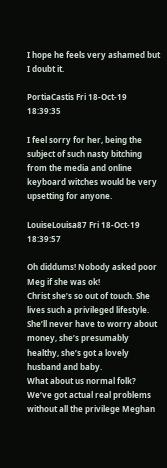I hope he feels very ashamed but I doubt it.

PortiaCastis Fri 18-Oct-19 18:39:35

I feel sorry for her, being the subject of such nasty bitching from the media and online keyboard witches would be very upsetting for anyone.

LouiseLouisa87 Fri 18-Oct-19 18:39:57

Oh diddums! Nobody asked poor Meg if she was ok!
Christ she’s so out of touch. She lives such a privileged lifestyle. She’ll never have to worry about money, she’s presumably healthy, she’s got a lovely husband and baby.
What about us normal folk? We’ve got actual real problems without all the privilege Meghan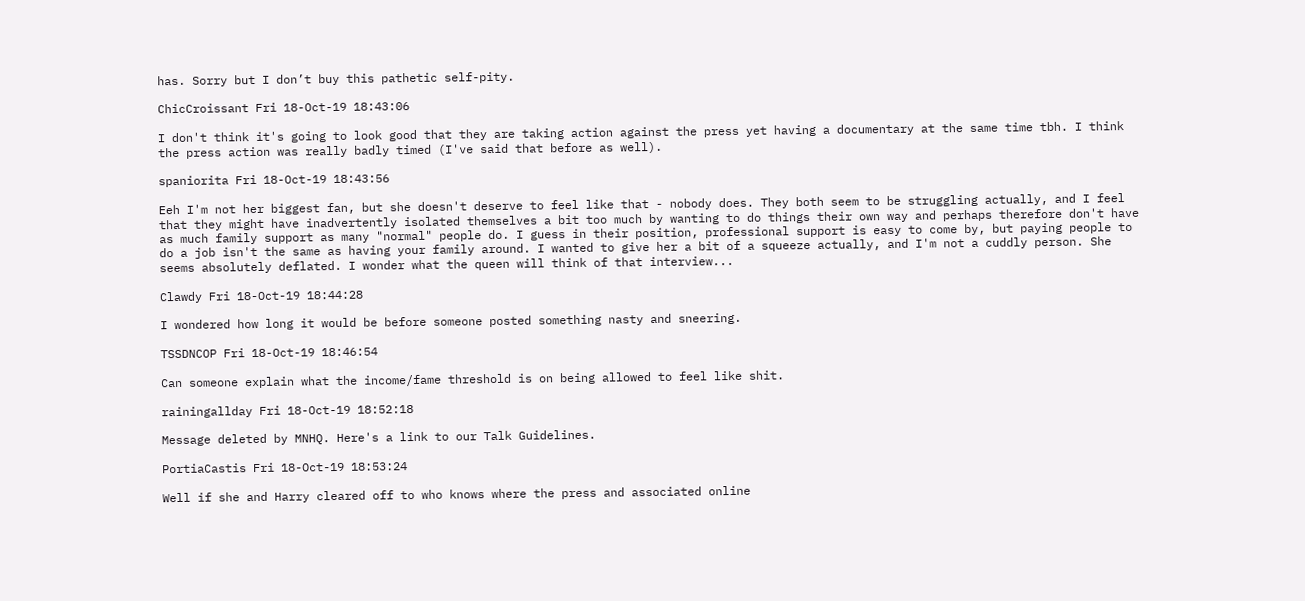has. Sorry but I don’t buy this pathetic self-pity.

ChicCroissant Fri 18-Oct-19 18:43:06

I don't think it's going to look good that they are taking action against the press yet having a documentary at the same time tbh. I think the press action was really badly timed (I've said that before as well).

spaniorita Fri 18-Oct-19 18:43:56

Eeh I'm not her biggest fan, but she doesn't deserve to feel like that - nobody does. They both seem to be struggling actually, and I feel that they might have inadvertently isolated themselves a bit too much by wanting to do things their own way and perhaps therefore don't have as much family support as many "normal" people do. I guess in their position, professional support is easy to come by, but paying people to do a job isn't the same as having your family around. I wanted to give her a bit of a squeeze actually, and I'm not a cuddly person. She seems absolutely deflated. I wonder what the queen will think of that interview...

Clawdy Fri 18-Oct-19 18:44:28

I wondered how long it would be before someone posted something nasty and sneering.

TSSDNCOP Fri 18-Oct-19 18:46:54

Can someone explain what the income/fame threshold is on being allowed to feel like shit.

rainingallday Fri 18-Oct-19 18:52:18

Message deleted by MNHQ. Here's a link to our Talk Guidelines.

PortiaCastis Fri 18-Oct-19 18:53:24

Well if she and Harry cleared off to who knows where the press and associated online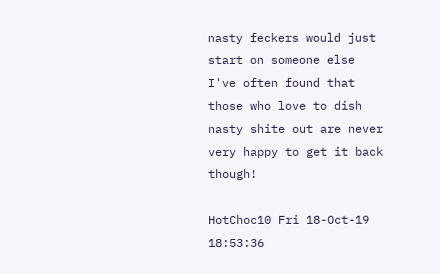nasty feckers would just start on someone else
I've often found that those who love to dish nasty shite out are never very happy to get it back though!

HotChoc10 Fri 18-Oct-19 18:53:36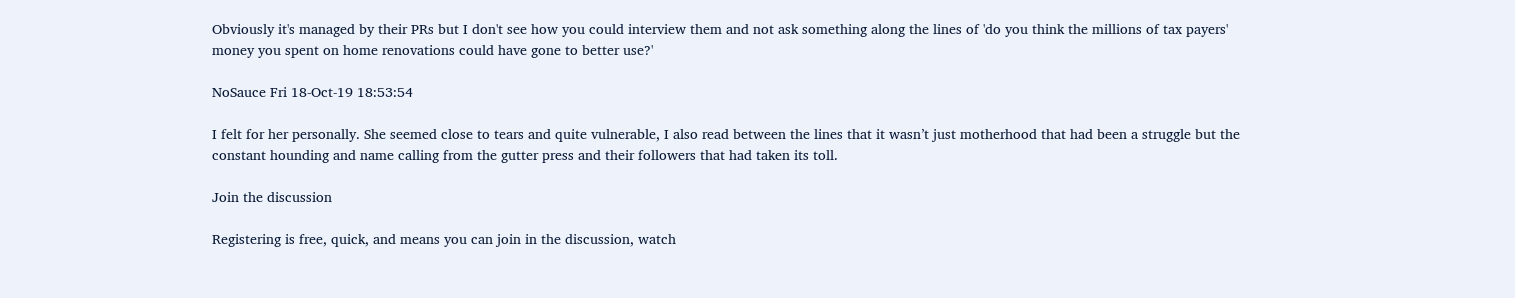Obviously it's managed by their PRs but I don't see how you could interview them and not ask something along the lines of 'do you think the millions of tax payers' money you spent on home renovations could have gone to better use?'

NoSauce Fri 18-Oct-19 18:53:54

I felt for her personally. She seemed close to tears and quite vulnerable, I also read between the lines that it wasn’t just motherhood that had been a struggle but the constant hounding and name calling from the gutter press and their followers that had taken its toll.

Join the discussion

Registering is free, quick, and means you can join in the discussion, watch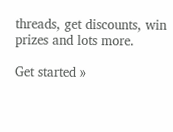threads, get discounts, win prizes and lots more.

Get started »